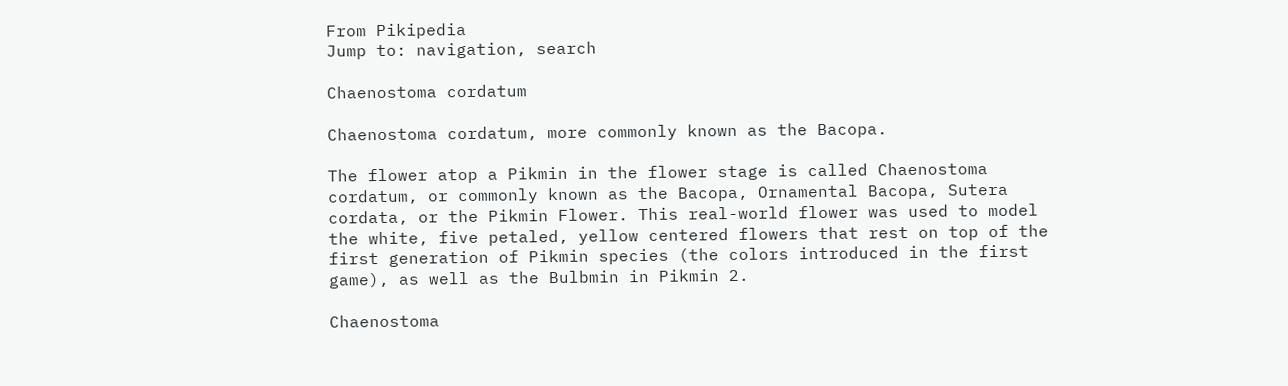From Pikipedia
Jump to: navigation, search

Chaenostoma cordatum

Chaenostoma cordatum, more commonly known as the Bacopa.

The flower atop a Pikmin in the flower stage is called Chaenostoma cordatum, or commonly known as the Bacopa, Ornamental Bacopa, Sutera cordata, or the Pikmin Flower. This real-world flower was used to model the white, five petaled, yellow centered flowers that rest on top of the first generation of Pikmin species (the colors introduced in the first game), as well as the Bulbmin in Pikmin 2.

Chaenostoma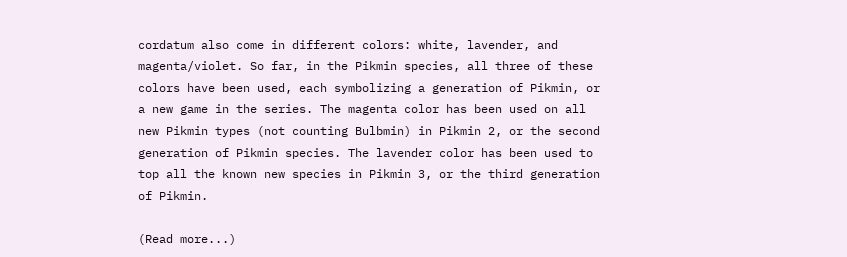cordatum also come in different colors: white, lavender, and magenta/violet. So far, in the Pikmin species, all three of these colors have been used, each symbolizing a generation of Pikmin, or a new game in the series. The magenta color has been used on all new Pikmin types (not counting Bulbmin) in Pikmin 2, or the second generation of Pikmin species. The lavender color has been used to top all the known new species in Pikmin 3, or the third generation of Pikmin.

(Read more...)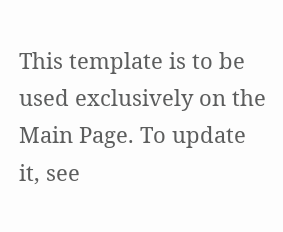This template is to be used exclusively on the Main Page. To update it, see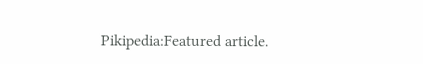Pikipedia:Featured article.